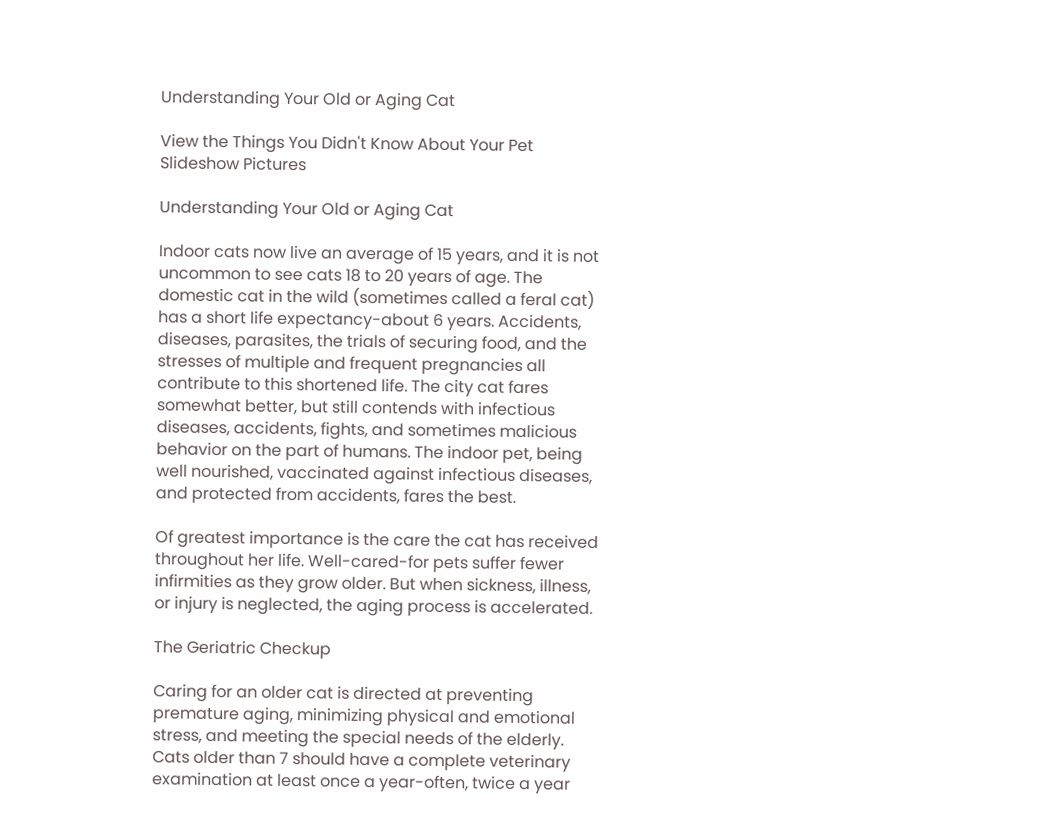Understanding Your Old or Aging Cat

View the Things You Didn't Know About Your Pet Slideshow Pictures

Understanding Your Old or Aging Cat

Indoor cats now live an average of 15 years, and it is not uncommon to see cats 18 to 20 years of age. The domestic cat in the wild (sometimes called a feral cat) has a short life expectancy-about 6 years. Accidents, diseases, parasites, the trials of securing food, and the stresses of multiple and frequent pregnancies all contribute to this shortened life. The city cat fares somewhat better, but still contends with infectious diseases, accidents, fights, and sometimes malicious behavior on the part of humans. The indoor pet, being well nourished, vaccinated against infectious diseases, and protected from accidents, fares the best.

Of greatest importance is the care the cat has received throughout her life. Well-cared-for pets suffer fewer infirmities as they grow older. But when sickness, illness, or injury is neglected, the aging process is accelerated.

The Geriatric Checkup

Caring for an older cat is directed at preventing premature aging, minimizing physical and emotional stress, and meeting the special needs of the elderly. Cats older than 7 should have a complete veterinary examination at least once a year-often, twice a year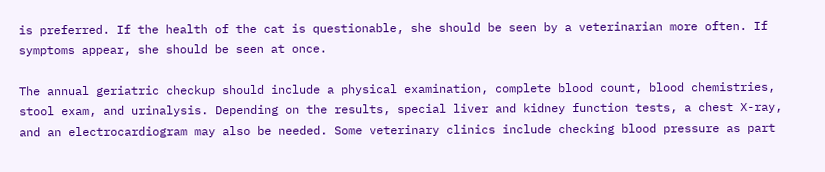is preferred. If the health of the cat is questionable, she should be seen by a veterinarian more often. If symptoms appear, she should be seen at once.

The annual geriatric checkup should include a physical examination, complete blood count, blood chemistries, stool exam, and urinalysis. Depending on the results, special liver and kidney function tests, a chest X-ray, and an electrocardiogram may also be needed. Some veterinary clinics include checking blood pressure as part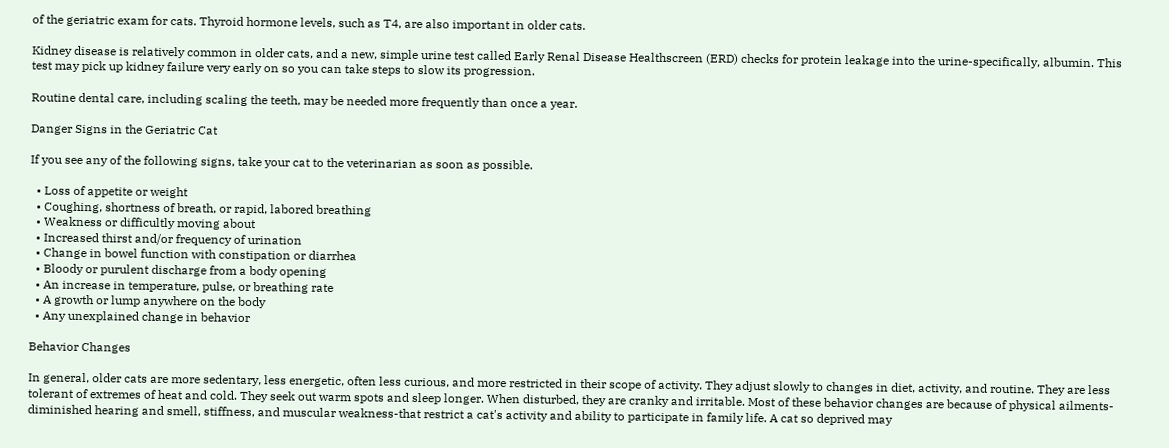of the geriatric exam for cats. Thyroid hormone levels, such as T4, are also important in older cats.

Kidney disease is relatively common in older cats, and a new, simple urine test called Early Renal Disease Healthscreen (ERD) checks for protein leakage into the urine-specifically, albumin. This test may pick up kidney failure very early on so you can take steps to slow its progression.

Routine dental care, including scaling the teeth, may be needed more frequently than once a year.

Danger Signs in the Geriatric Cat

If you see any of the following signs, take your cat to the veterinarian as soon as possible.

  • Loss of appetite or weight
  • Coughing, shortness of breath, or rapid, labored breathing
  • Weakness or difficultly moving about
  • Increased thirst and/or frequency of urination
  • Change in bowel function with constipation or diarrhea
  • Bloody or purulent discharge from a body opening
  • An increase in temperature, pulse, or breathing rate
  • A growth or lump anywhere on the body
  • Any unexplained change in behavior

Behavior Changes

In general, older cats are more sedentary, less energetic, often less curious, and more restricted in their scope of activity. They adjust slowly to changes in diet, activity, and routine. They are less tolerant of extremes of heat and cold. They seek out warm spots and sleep longer. When disturbed, they are cranky and irritable. Most of these behavior changes are because of physical ailments-diminished hearing and smell, stiffness, and muscular weakness-that restrict a cat's activity and ability to participate in family life. A cat so deprived may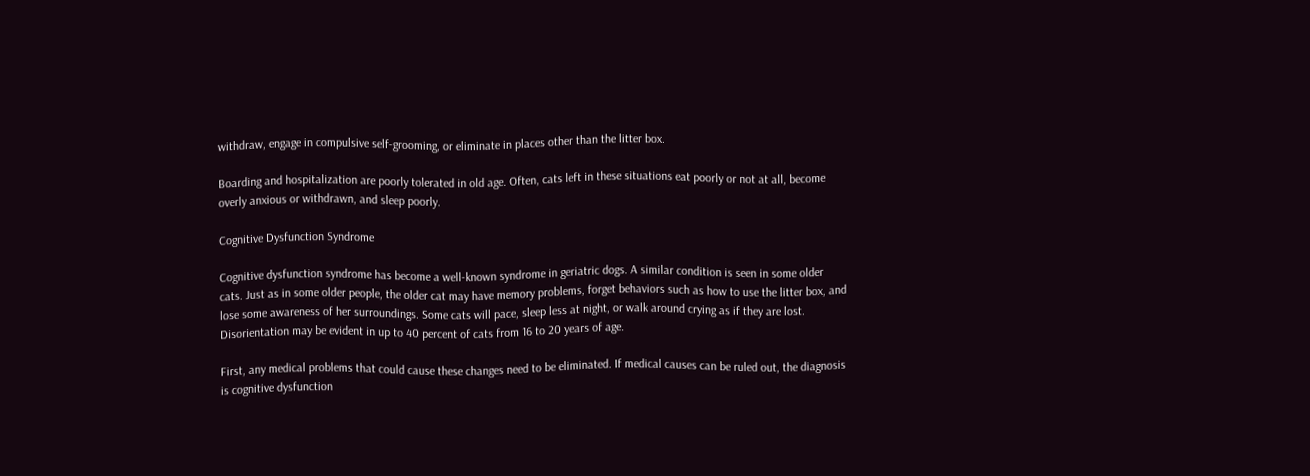withdraw, engage in compulsive self-grooming, or eliminate in places other than the litter box.

Boarding and hospitalization are poorly tolerated in old age. Often, cats left in these situations eat poorly or not at all, become overly anxious or withdrawn, and sleep poorly.

Cognitive Dysfunction Syndrome

Cognitive dysfunction syndrome has become a well-known syndrome in geriatric dogs. A similar condition is seen in some older cats. Just as in some older people, the older cat may have memory problems, forget behaviors such as how to use the litter box, and lose some awareness of her surroundings. Some cats will pace, sleep less at night, or walk around crying as if they are lost. Disorientation may be evident in up to 40 percent of cats from 16 to 20 years of age.

First, any medical problems that could cause these changes need to be eliminated. If medical causes can be ruled out, the diagnosis is cognitive dysfunction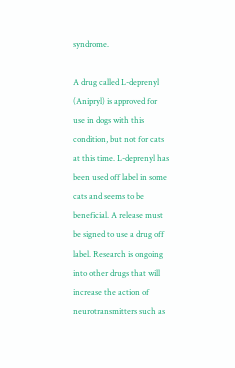syndrome.

A drug called L-deprenyl (Anipryl) is approved for use in dogs with this condition, but not for cats at this time. L-deprenyl has been used off label in some cats and seems to be beneficial. A release must be signed to use a drug off label. Research is ongoing into other drugs that will increase the action of neurotransmitters such as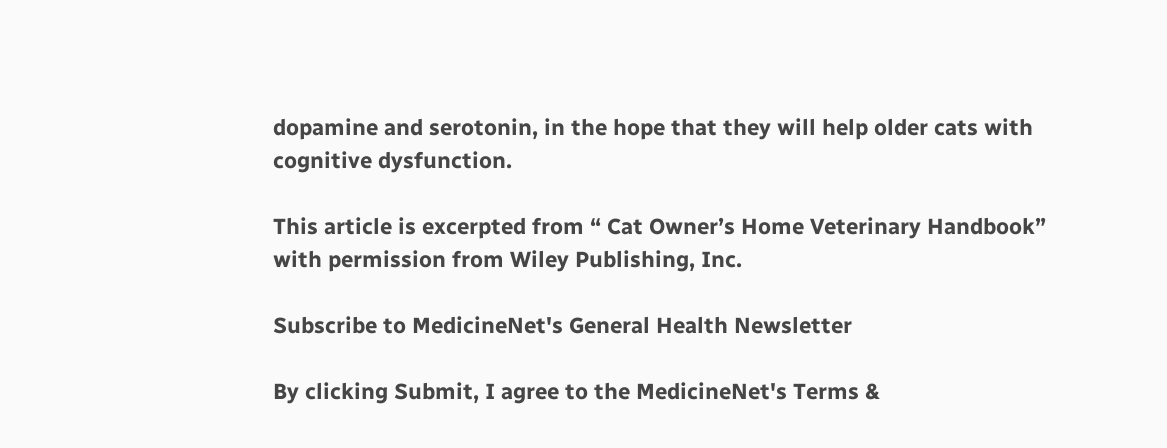dopamine and serotonin, in the hope that they will help older cats with cognitive dysfunction.

This article is excerpted from “ Cat Owner’s Home Veterinary Handbook” with permission from Wiley Publishing, Inc.

Subscribe to MedicineNet's General Health Newsletter

By clicking Submit, I agree to the MedicineNet's Terms &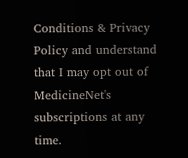Conditions & Privacy Policy and understand that I may opt out of MedicineNet's subscriptions at any time.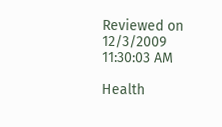Reviewed on 12/3/2009 11:30:03 AM

Health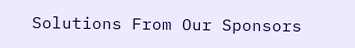Solutions From Our Sponsors